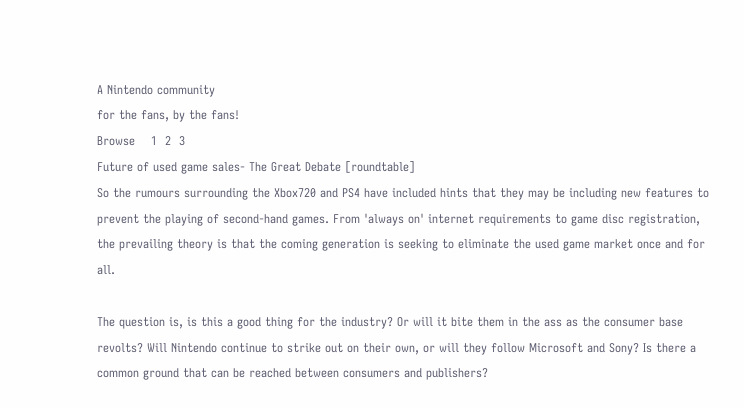A Nintendo community
for the fans, by the fans!
Browse    1  2  3
Future of used game sales- The Great Debate [roundtable]
So the rumours surrounding the Xbox720 and PS4 have included hints that they may be including new features to prevent the playing of second-hand games. From 'always on' internet requirements to game disc registration, the prevailing theory is that the coming generation is seeking to eliminate the used game market once and for all.

The question is, is this a good thing for the industry? Or will it bite them in the ass as the consumer base revolts? Will Nintendo continue to strike out on their own, or will they follow Microsoft and Sony? Is there a common ground that can be reached between consumers and publishers?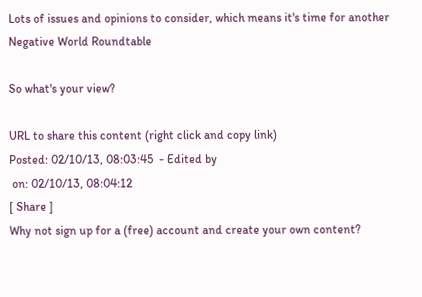Lots of issues and opinions to consider, which means it's time for another Negative World Roundtable

So what's your view?

URL to share this content (right click and copy link)
Posted: 02/10/13, 08:03:45  - Edited by
 on: 02/10/13, 08:04:12
[ Share ]
Why not sign up for a (free) account and create your own content?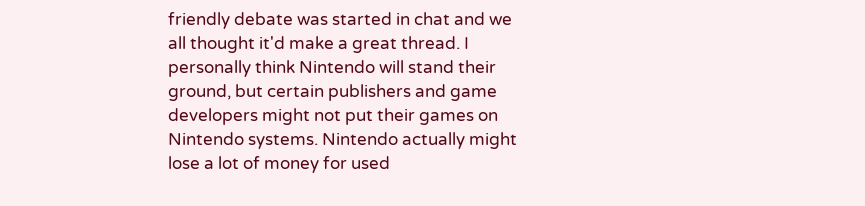friendly debate was started in chat and we all thought it'd make a great thread. I personally think Nintendo will stand their ground, but certain publishers and game developers might not put their games on Nintendo systems. Nintendo actually might lose a lot of money for used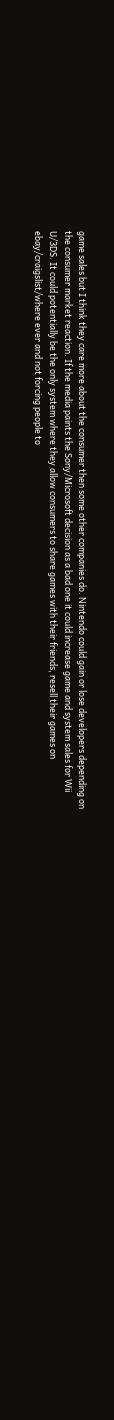game sales but I think they care more about the consumer then some other companies do. Nintendo could gain or lose developers depending on the consumer market reaction. If the media paints the Sony/Microsoft decision as a bad one it could increase game and system sales for Wii U/3DS. It could potentially be the only system where they allow consumers to share games with their friends, resell their games on ebay/craigslist/where ever and not forcing people to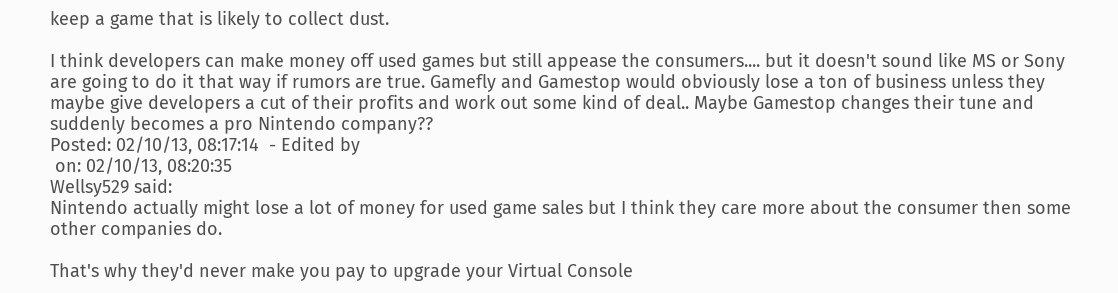keep a game that is likely to collect dust.

I think developers can make money off used games but still appease the consumers.... but it doesn't sound like MS or Sony are going to do it that way if rumors are true. Gamefly and Gamestop would obviously lose a ton of business unless they maybe give developers a cut of their profits and work out some kind of deal.. Maybe Gamestop changes their tune and suddenly becomes a pro Nintendo company??
Posted: 02/10/13, 08:17:14  - Edited by
 on: 02/10/13, 08:20:35
Wellsy529 said:
Nintendo actually might lose a lot of money for used game sales but I think they care more about the consumer then some other companies do.

That's why they'd never make you pay to upgrade your Virtual Console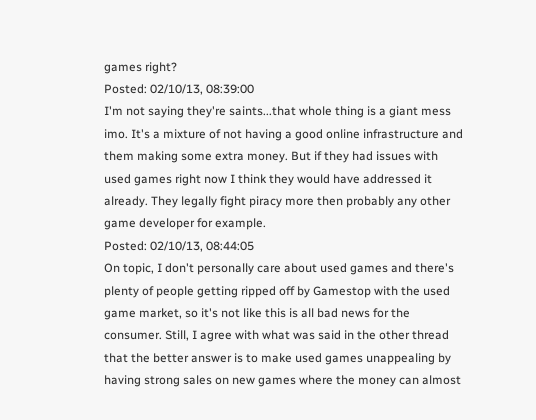games right?
Posted: 02/10/13, 08:39:00
I'm not saying they're saints...that whole thing is a giant mess imo. It's a mixture of not having a good online infrastructure and them making some extra money. But if they had issues with used games right now I think they would have addressed it already. They legally fight piracy more then probably any other game developer for example.
Posted: 02/10/13, 08:44:05
On topic, I don't personally care about used games and there's plenty of people getting ripped off by Gamestop with the used game market, so it's not like this is all bad news for the consumer. Still, I agree with what was said in the other thread that the better answer is to make used games unappealing by having strong sales on new games where the money can almost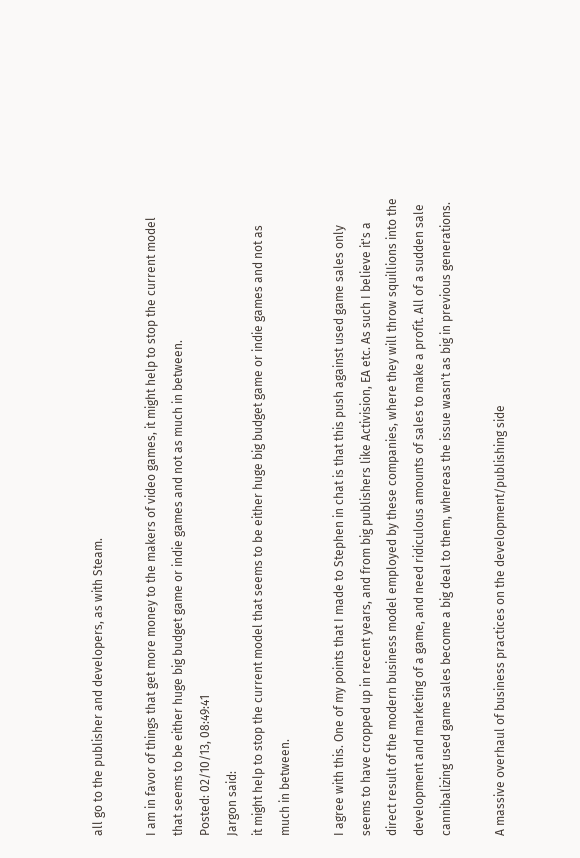all go to the publisher and developers, as with Steam.

I am in favor of things that get more money to the makers of video games, it might help to stop the current model that seems to be either huge big budget game or indie games and not as much in between.
Posted: 02/10/13, 08:49:41
Jargon said:
it might help to stop the current model that seems to be either huge big budget game or indie games and not as much in between.

I agree with this. One of my points that I made to Stephen in chat is that this push against used game sales only seems to have cropped up in recent years, and from big publishers like Activision, EA etc. As such I believe it's a direct result of the modern business model employed by these companies, where they will throw squillions into the development and marketing of a game, and need ridiculous amounts of sales to make a profit. All of a sudden sale cannibalizing used game sales become a big deal to them, whereas the issue wasn't as big in previous generations.

A massive overhaul of business practices on the development/publishing side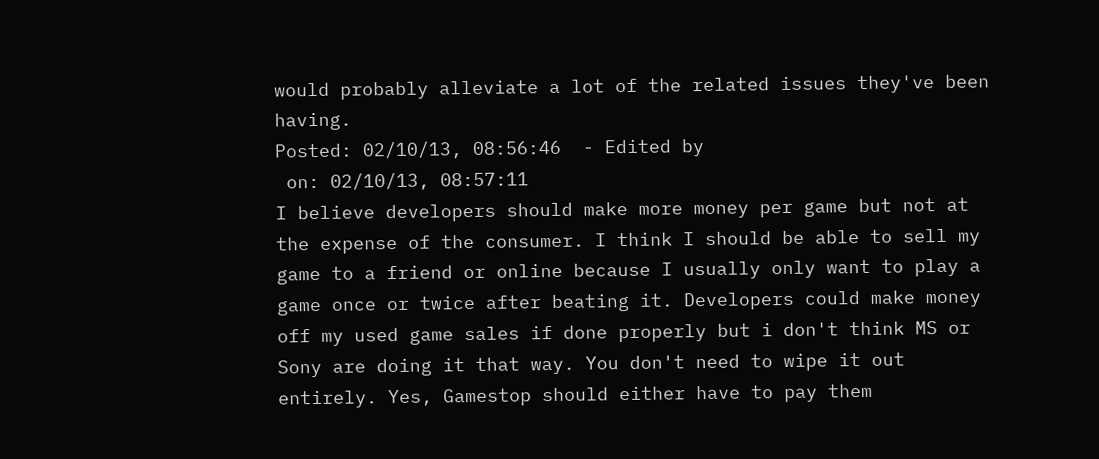would probably alleviate a lot of the related issues they've been having.
Posted: 02/10/13, 08:56:46  - Edited by
 on: 02/10/13, 08:57:11
I believe developers should make more money per game but not at the expense of the consumer. I think I should be able to sell my game to a friend or online because I usually only want to play a game once or twice after beating it. Developers could make money off my used game sales if done properly but i don't think MS or Sony are doing it that way. You don't need to wipe it out entirely. Yes, Gamestop should either have to pay them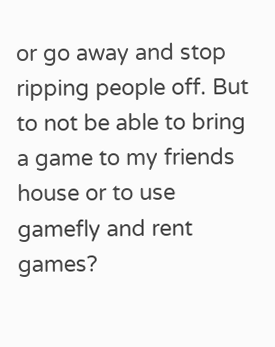or go away and stop ripping people off. But to not be able to bring a game to my friends house or to use gamefly and rent games?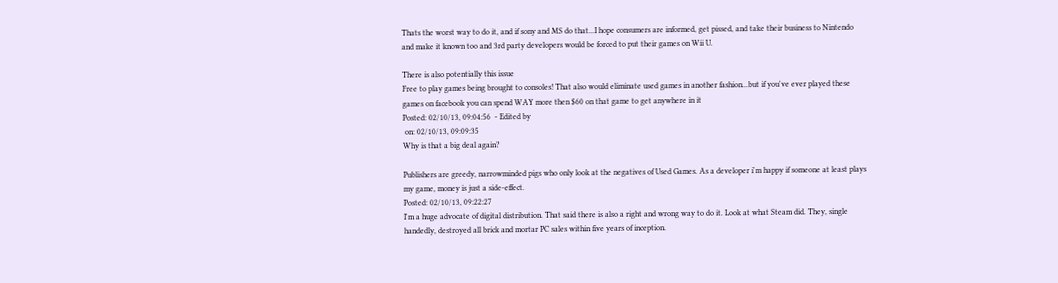Thats the worst way to do it, and if sony and MS do that...I hope consumers are informed, get pissed, and take their business to Nintendo and make it known too and 3rd party developers would be forced to put their games on Wii U.

There is also potentially this issue
Free to play games being brought to consoles! That also would eliminate used games in another fashion...but if you've ever played these games on facebook you can spend WAY more then $60 on that game to get anywhere in it
Posted: 02/10/13, 09:04:56  - Edited by
 on: 02/10/13, 09:09:35
Why is that a big deal again?

Publishers are greedy, narrowminded pigs who only look at the negatives of Used Games. As a developer i'm happy if someone at least plays my game, money is just a side-effect.
Posted: 02/10/13, 09:22:27
I'm a huge advocate of digital distribution. That said there is also a right and wrong way to do it. Look at what Steam did. They, single handedly, destroyed all brick and mortar PC sales within five years of inception.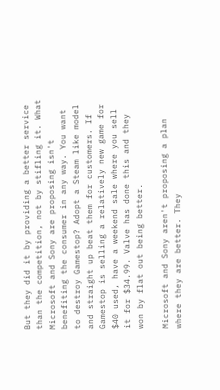But they did it by providing a better service than the competition, not by stifling it. What Microsoft and Sony are proposing isn't benefiting the consumer in any way. You want to destroy Gamestop? Adopt a Steam like model and straight up beat them for customers. If Gamestop is selling a relatively new game for $40 used, have a weekend sale where you sell it for $34.99. Valve has done this and they won by flat out being better.

Microsoft and Sony aren't proposing a plan where they are better. They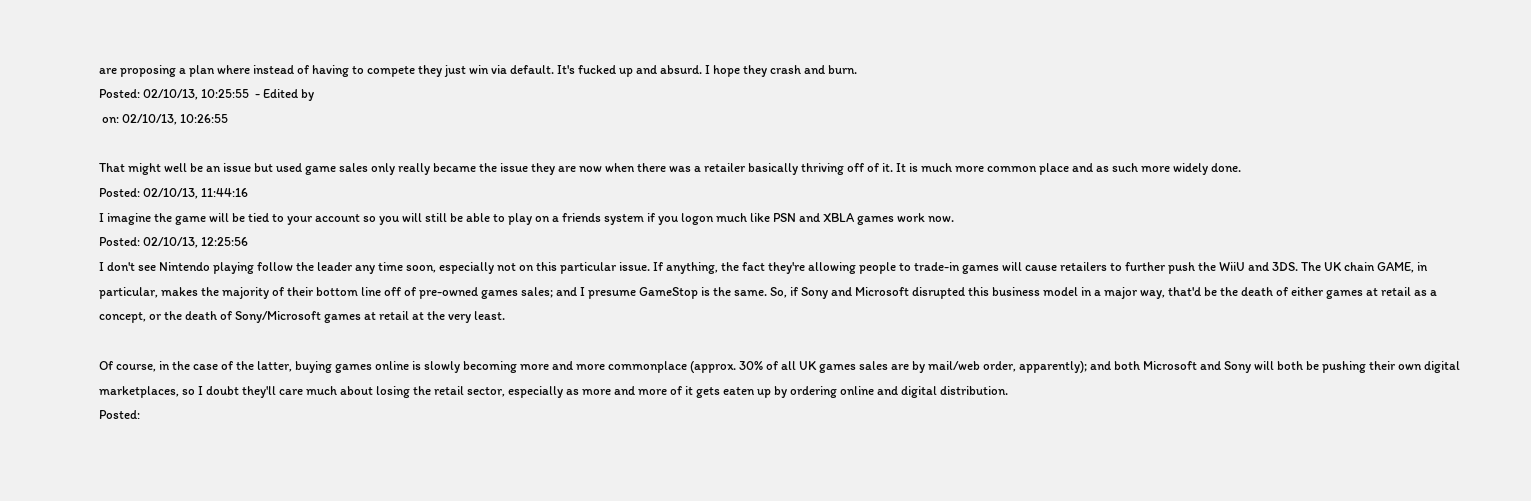are proposing a plan where instead of having to compete they just win via default. It's fucked up and absurd. I hope they crash and burn.
Posted: 02/10/13, 10:25:55  - Edited by
 on: 02/10/13, 10:26:55

That might well be an issue but used game sales only really became the issue they are now when there was a retailer basically thriving off of it. It is much more common place and as such more widely done.
Posted: 02/10/13, 11:44:16
I imagine the game will be tied to your account so you will still be able to play on a friends system if you logon much like PSN and XBLA games work now.
Posted: 02/10/13, 12:25:56
I don't see Nintendo playing follow the leader any time soon, especially not on this particular issue. If anything, the fact they're allowing people to trade-in games will cause retailers to further push the WiiU and 3DS. The UK chain GAME, in particular, makes the majority of their bottom line off of pre-owned games sales; and I presume GameStop is the same. So, if Sony and Microsoft disrupted this business model in a major way, that'd be the death of either games at retail as a concept, or the death of Sony/Microsoft games at retail at the very least.

Of course, in the case of the latter, buying games online is slowly becoming more and more commonplace (approx. 30% of all UK games sales are by mail/web order, apparently); and both Microsoft and Sony will both be pushing their own digital marketplaces, so I doubt they'll care much about losing the retail sector, especially as more and more of it gets eaten up by ordering online and digital distribution.
Posted: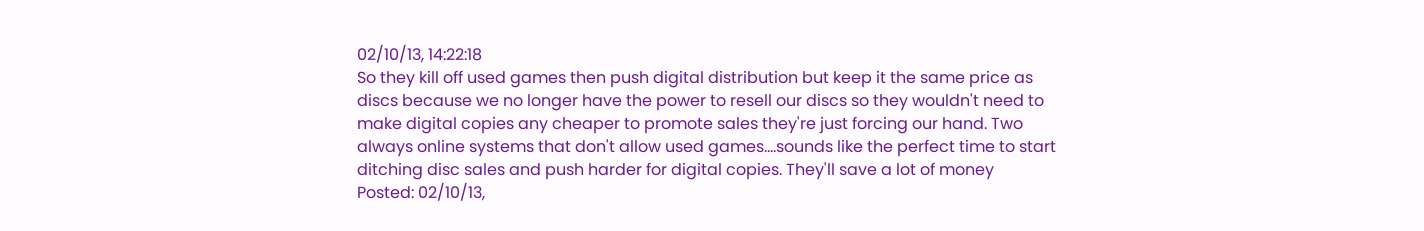02/10/13, 14:22:18
So they kill off used games then push digital distribution but keep it the same price as discs because we no longer have the power to resell our discs so they wouldn't need to make digital copies any cheaper to promote sales they're just forcing our hand. Two always online systems that don't allow used games....sounds like the perfect time to start ditching disc sales and push harder for digital copies. They'll save a lot of money
Posted: 02/10/13,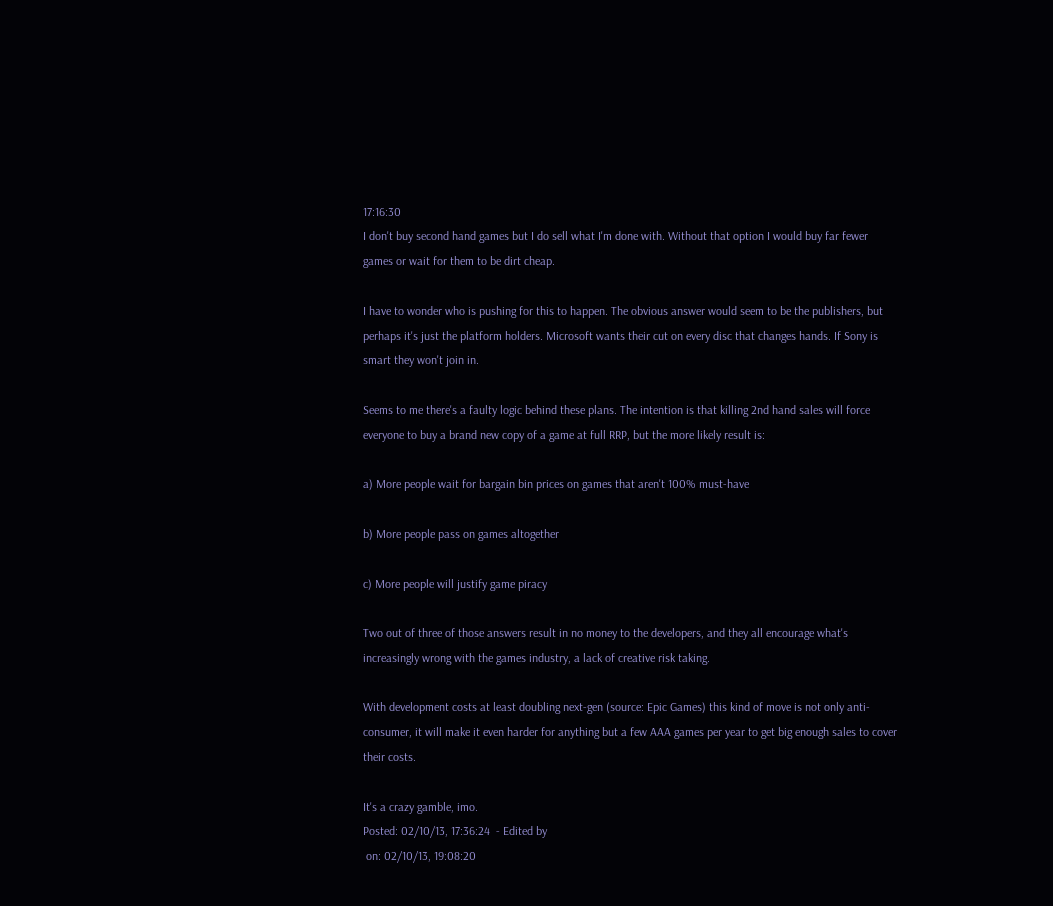17:16:30
I don't buy second hand games but I do sell what I'm done with. Without that option I would buy far fewer games or wait for them to be dirt cheap.

I have to wonder who is pushing for this to happen. The obvious answer would seem to be the publishers, but perhaps it's just the platform holders. Microsoft wants their cut on every disc that changes hands. If Sony is smart they won't join in.

Seems to me there's a faulty logic behind these plans. The intention is that killing 2nd hand sales will force everyone to buy a brand new copy of a game at full RRP, but the more likely result is:

a) More people wait for bargain bin prices on games that aren't 100% must-have

b) More people pass on games altogether

c) More people will justify game piracy

Two out of three of those answers result in no money to the developers, and they all encourage what's increasingly wrong with the games industry, a lack of creative risk taking.

With development costs at least doubling next-gen (source: Epic Games) this kind of move is not only anti-consumer, it will make it even harder for anything but a few AAA games per year to get big enough sales to cover their costs.

It's a crazy gamble, imo.
Posted: 02/10/13, 17:36:24  - Edited by
 on: 02/10/13, 19:08:20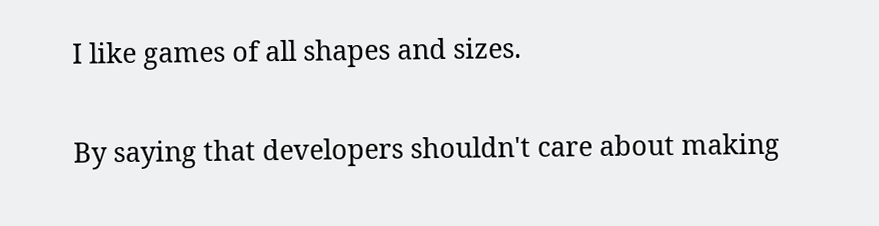I like games of all shapes and sizes.

By saying that developers shouldn't care about making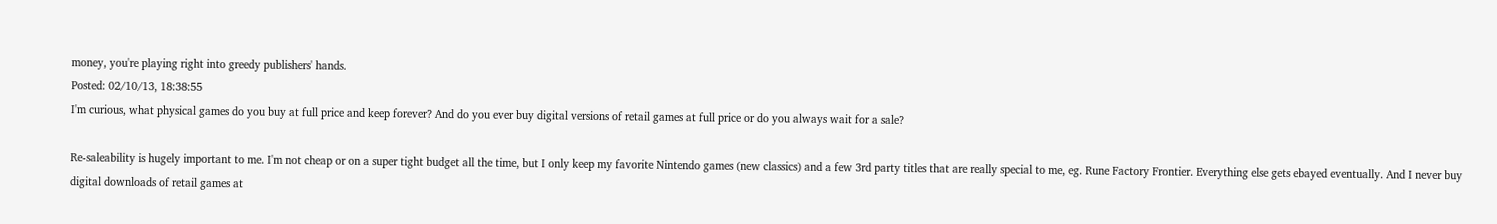money, you're playing right into greedy publishers' hands.
Posted: 02/10/13, 18:38:55
I'm curious, what physical games do you buy at full price and keep forever? And do you ever buy digital versions of retail games at full price or do you always wait for a sale?

Re-saleability is hugely important to me. I'm not cheap or on a super tight budget all the time, but I only keep my favorite Nintendo games (new classics) and a few 3rd party titles that are really special to me, eg. Rune Factory Frontier. Everything else gets ebayed eventually. And I never buy digital downloads of retail games at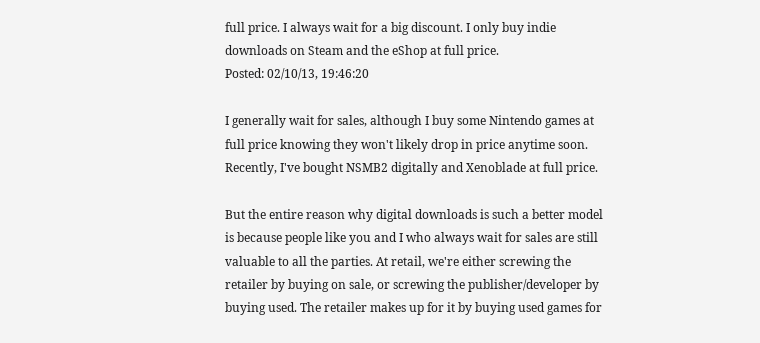full price. I always wait for a big discount. I only buy indie downloads on Steam and the eShop at full price.
Posted: 02/10/13, 19:46:20

I generally wait for sales, although I buy some Nintendo games at full price knowing they won't likely drop in price anytime soon. Recently, I've bought NSMB2 digitally and Xenoblade at full price.

But the entire reason why digital downloads is such a better model is because people like you and I who always wait for sales are still valuable to all the parties. At retail, we're either screwing the retailer by buying on sale, or screwing the publisher/developer by buying used. The retailer makes up for it by buying used games for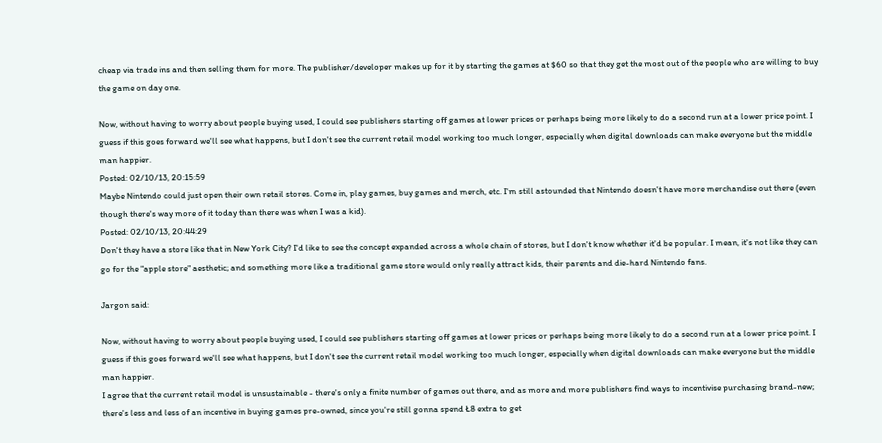cheap via trade ins and then selling them for more. The publisher/developer makes up for it by starting the games at $60 so that they get the most out of the people who are willing to buy the game on day one.

Now, without having to worry about people buying used, I could see publishers starting off games at lower prices or perhaps being more likely to do a second run at a lower price point. I guess if this goes forward we'll see what happens, but I don't see the current retail model working too much longer, especially when digital downloads can make everyone but the middle man happier.
Posted: 02/10/13, 20:15:59
Maybe Nintendo could just open their own retail stores. Come in, play games, buy games and merch, etc. I'm still astounded that Nintendo doesn't have more merchandise out there (even though there's way more of it today than there was when I was a kid).
Posted: 02/10/13, 20:44:29
Don't they have a store like that in New York City? I'd like to see the concept expanded across a whole chain of stores, but I don't know whether it'd be popular. I mean, it's not like they can go for the "apple store" aesthetic; and something more like a traditional game store would only really attract kids, their parents and die-hard Nintendo fans.

Jargon said:

Now, without having to worry about people buying used, I could see publishers starting off games at lower prices or perhaps being more likely to do a second run at a lower price point. I guess if this goes forward we'll see what happens, but I don't see the current retail model working too much longer, especially when digital downloads can make everyone but the middle man happier.
I agree that the current retail model is unsustainable - there's only a finite number of games out there, and as more and more publishers find ways to incentivise purchasing brand-new; there's less and less of an incentive in buying games pre-owned, since you're still gonna spend Ł8 extra to get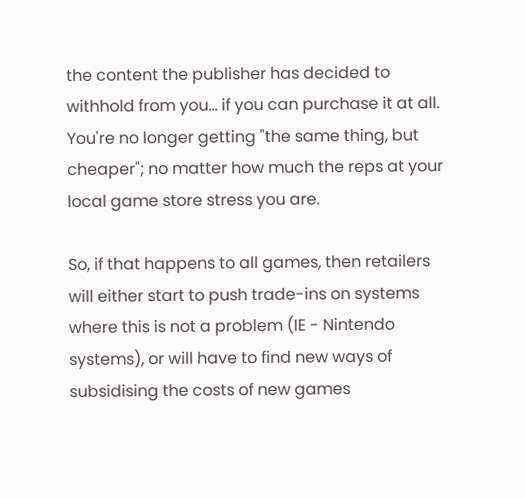the content the publisher has decided to withhold from you... if you can purchase it at all. You're no longer getting "the same thing, but cheaper"; no matter how much the reps at your local game store stress you are.

So, if that happens to all games, then retailers will either start to push trade-ins on systems where this is not a problem (IE - Nintendo systems), or will have to find new ways of subsidising the costs of new games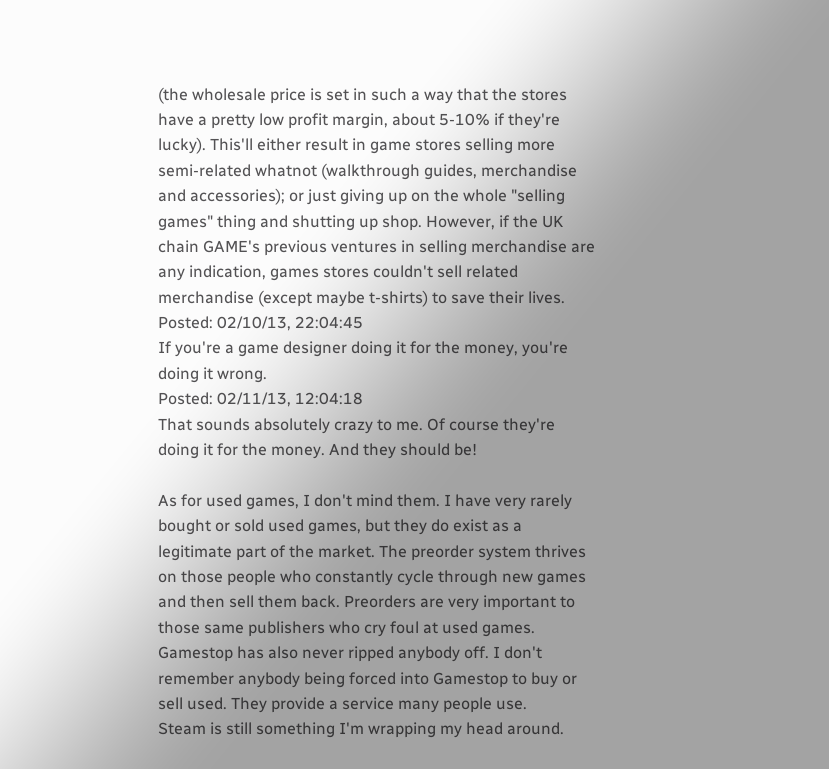(the wholesale price is set in such a way that the stores have a pretty low profit margin, about 5-10% if they're lucky). This'll either result in game stores selling more semi-related whatnot (walkthrough guides, merchandise and accessories); or just giving up on the whole "selling games" thing and shutting up shop. However, if the UK chain GAME's previous ventures in selling merchandise are any indication, games stores couldn't sell related merchandise (except maybe t-shirts) to save their lives.
Posted: 02/10/13, 22:04:45
If you're a game designer doing it for the money, you're doing it wrong.
Posted: 02/11/13, 12:04:18
That sounds absolutely crazy to me. Of course they're doing it for the money. And they should be!

As for used games, I don't mind them. I have very rarely bought or sold used games, but they do exist as a legitimate part of the market. The preorder system thrives on those people who constantly cycle through new games and then sell them back. Preorders are very important to those same publishers who cry foul at used games. Gamestop has also never ripped anybody off. I don't remember anybody being forced into Gamestop to buy or sell used. They provide a service many people use.
Steam is still something I'm wrapping my head around.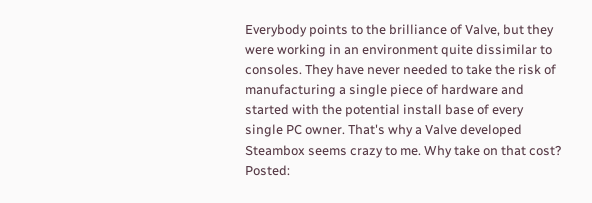Everybody points to the brilliance of Valve, but they were working in an environment quite dissimilar to consoles. They have never needed to take the risk of manufacturing a single piece of hardware and started with the potential install base of every single PC owner. That's why a Valve developed Steambox seems crazy to me. Why take on that cost?
Posted: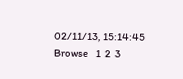02/11/13, 15:14:45
Browse    1  2  3